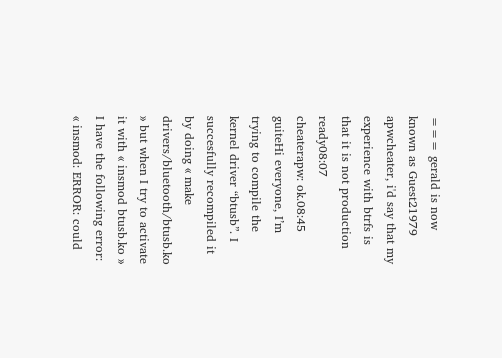=== gerald is now known as Guest21979
apwcheater, i'd say that my experience with btrfs is that it is not production ready08:07
cheaterapw: ok.08:45
guiteHi everyone, I’m trying to compile the kernel driver “btusb”. I succesfully recompiled it by doing « make drivers/bluetooth/btusb.ko » but when I try to activate it with « insmod btusb.ko » I have the following error: « insmod: ERROR: could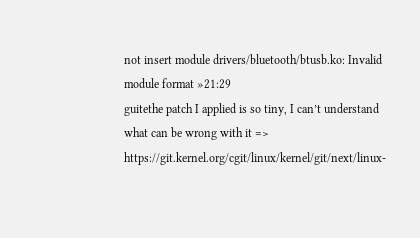not insert module drivers/bluetooth/btusb.ko: Invalid module format »21:29
guitethe patch I applied is so tiny, I can’t understand what can be wrong with it => https://git.kernel.org/cgit/linux/kernel/git/next/linux-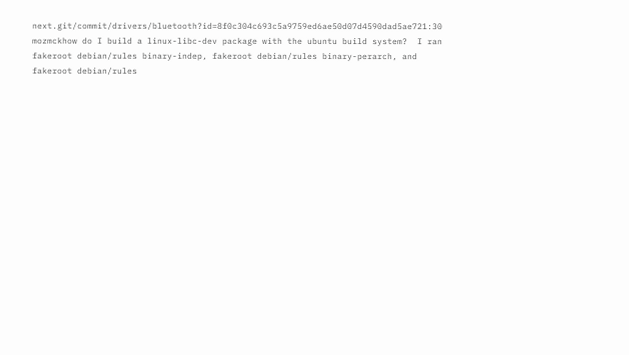next.git/commit/drivers/bluetooth?id=8f0c304c693c5a9759ed6ae50d07d4590dad5ae721:30
mozmckhow do I build a linux-libc-dev package with the ubuntu build system?  I ran fakeroot debian/rules binary-indep, fakeroot debian/rules binary-perarch, and fakeroot debian/rules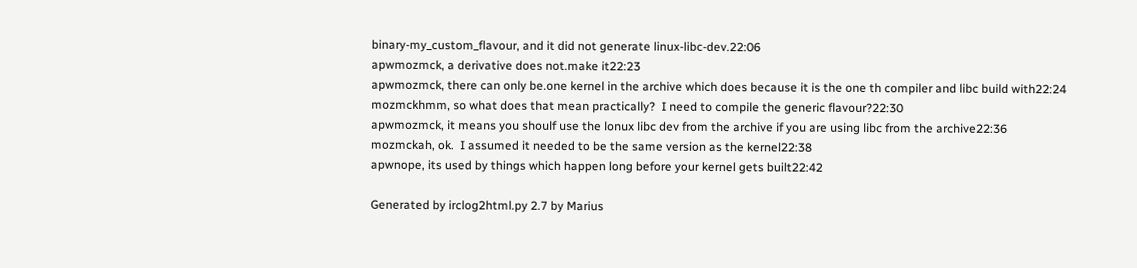binary-my_custom_flavour, and it did not generate linux-libc-dev.22:06
apwmozmck, a derivative does not.make it22:23
apwmozmck, there can only be.one kernel in the archive which does because it is the one th compiler and libc build with22:24
mozmckhmm, so what does that mean practically?  I need to compile the generic flavour?22:30
apwmozmck, it means you shoulf use the lonux libc dev from the archive if you are using libc from the archive22:36
mozmckah, ok.  I assumed it needed to be the same version as the kernel22:38
apwnope, its used by things which happen long before your kernel gets built22:42

Generated by irclog2html.py 2.7 by Marius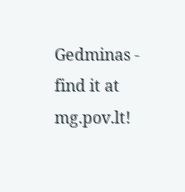Gedminas - find it at mg.pov.lt!